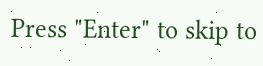Press "Enter" to skip to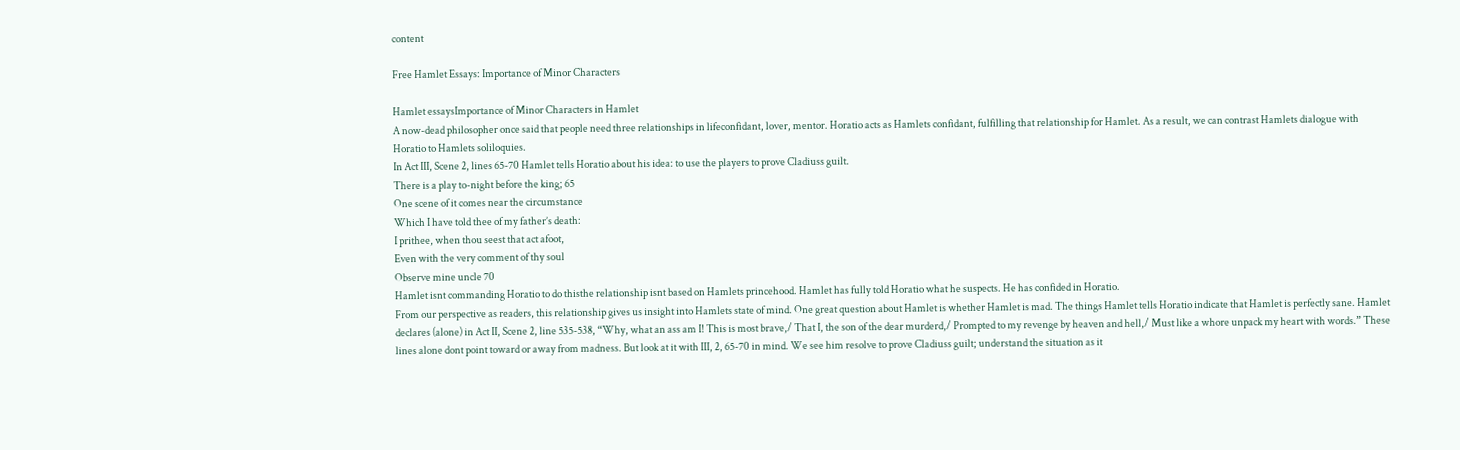content

Free Hamlet Essays: Importance of Minor Characters

Hamlet essaysImportance of Minor Characters in Hamlet
A now-dead philosopher once said that people need three relationships in lifeconfidant, lover, mentor. Horatio acts as Hamlets confidant, fulfilling that relationship for Hamlet. As a result, we can contrast Hamlets dialogue with Horatio to Hamlets soliloquies.
In Act III, Scene 2, lines 65-70 Hamlet tells Horatio about his idea: to use the players to prove Cladiuss guilt.
There is a play to-night before the king; 65
One scene of it comes near the circumstance
Which I have told thee of my father’s death:
I prithee, when thou seest that act afoot,
Even with the very comment of thy soul
Observe mine uncle 70
Hamlet isnt commanding Horatio to do thisthe relationship isnt based on Hamlets princehood. Hamlet has fully told Horatio what he suspects. He has confided in Horatio.
From our perspective as readers, this relationship gives us insight into Hamlets state of mind. One great question about Hamlet is whether Hamlet is mad. The things Hamlet tells Horatio indicate that Hamlet is perfectly sane. Hamlet declares (alone) in Act II, Scene 2, line 535-538, “Why, what an ass am I! This is most brave,/ That I, the son of the dear murderd,/ Prompted to my revenge by heaven and hell,/ Must like a whore unpack my heart with words.” These lines alone dont point toward or away from madness. But look at it with III, 2, 65-70 in mind. We see him resolve to prove Cladiuss guilt; understand the situation as it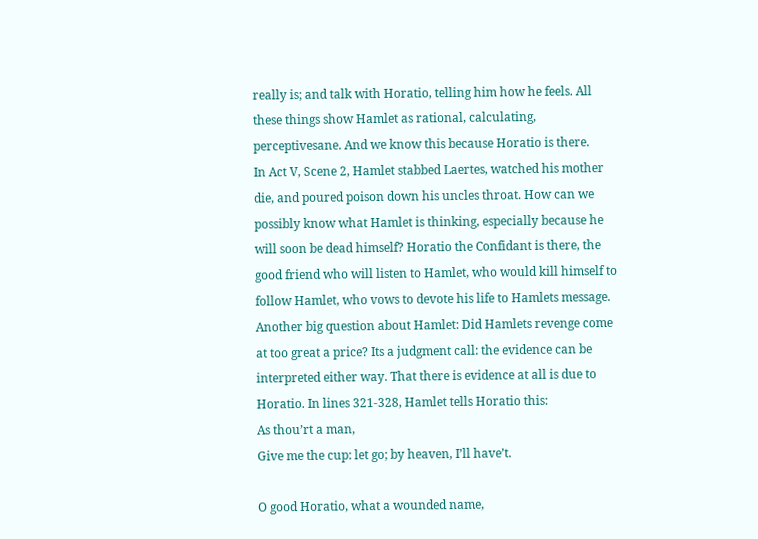really is; and talk with Horatio, telling him how he feels. All these things show Hamlet as rational, calculating, perceptivesane. And we know this because Horatio is there.
In Act V, Scene 2, Hamlet stabbed Laertes, watched his mother die, and poured poison down his uncles throat. How can we possibly know what Hamlet is thinking, especially because he will soon be dead himself? Horatio the Confidant is there, the good friend who will listen to Hamlet, who would kill himself to follow Hamlet, who vows to devote his life to Hamlets message.
Another big question about Hamlet: Did Hamlets revenge come at too great a price? Its a judgment call: the evidence can be interpreted either way. That there is evidence at all is due to Horatio. In lines 321-328, Hamlet tells Horatio this:
As thou’rt a man,
Give me the cup: let go; by heaven, I’ll have’t.

O good Horatio, what a wounded name,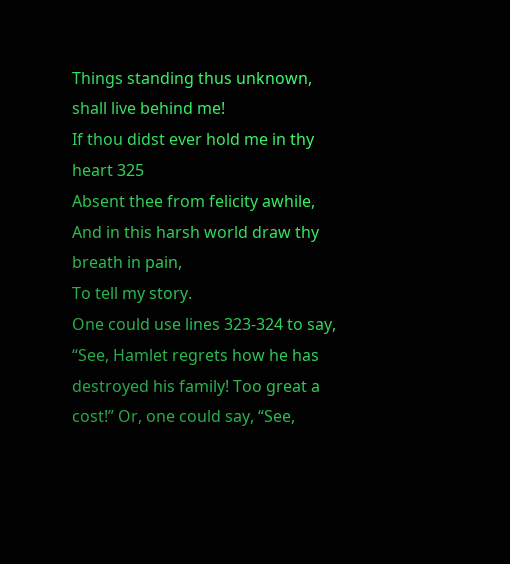Things standing thus unknown, shall live behind me!
If thou didst ever hold me in thy heart 325
Absent thee from felicity awhile,
And in this harsh world draw thy breath in pain,
To tell my story.
One could use lines 323-324 to say, “See, Hamlet regrets how he has destroyed his family! Too great a cost!” Or, one could say, “See,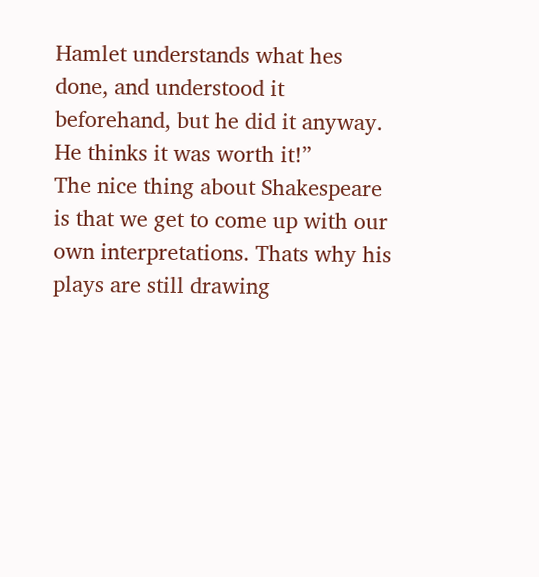Hamlet understands what hes done, and understood it beforehand, but he did it anyway. He thinks it was worth it!”
The nice thing about Shakespeare is that we get to come up with our own interpretations. Thats why his plays are still drawing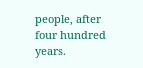people, after four hundred years.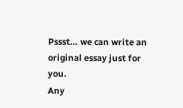Pssst… we can write an original essay just for you.
Any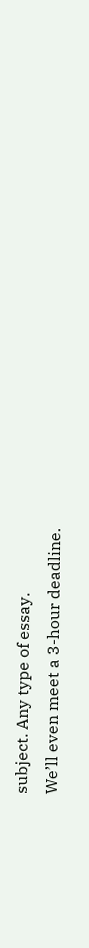subject. Any type of essay.
We’ll even meet a 3-hour deadline.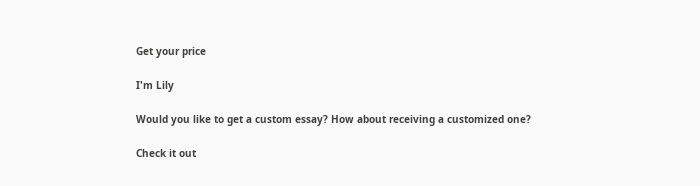Get your price

I'm Lily

Would you like to get a custom essay? How about receiving a customized one?

Check it out